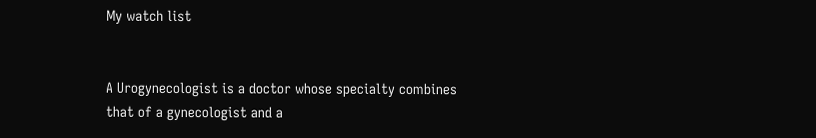My watch list


A Urogynecologist is a doctor whose specialty combines that of a gynecologist and a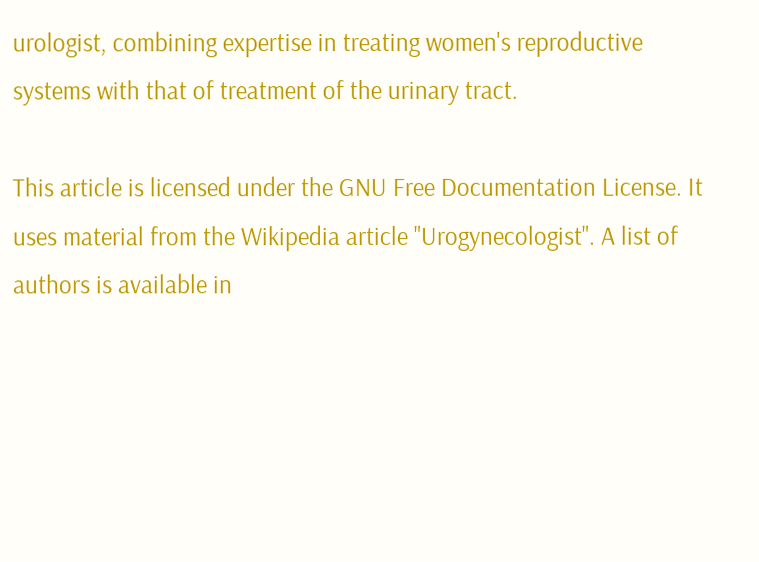urologist, combining expertise in treating women's reproductive systems with that of treatment of the urinary tract.

This article is licensed under the GNU Free Documentation License. It uses material from the Wikipedia article "Urogynecologist". A list of authors is available in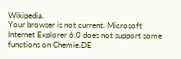Wikipedia.
Your browser is not current. Microsoft Internet Explorer 6.0 does not support some functions on Chemie.DE